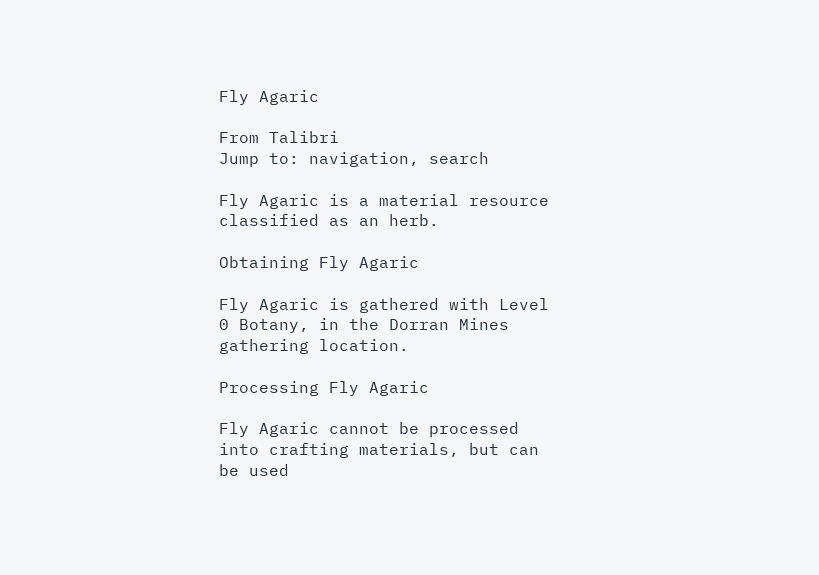Fly Agaric

From Talibri
Jump to: navigation, search

Fly Agaric is a material resource classified as an herb.

Obtaining Fly Agaric

Fly Agaric is gathered with Level 0 Botany, in the Dorran Mines gathering location.

Processing Fly Agaric

Fly Agaric cannot be processed into crafting materials, but can be used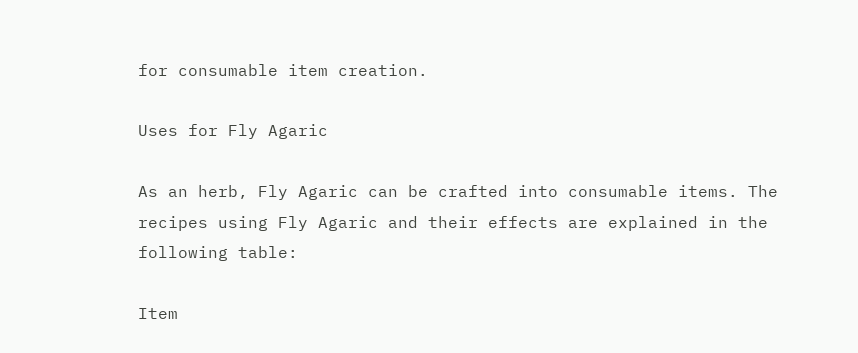for consumable item creation.

Uses for Fly Agaric

As an herb, Fly Agaric can be crafted into consumable items. The recipes using Fly Agaric and their effects are explained in the following table:

Item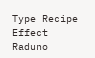Type Recipe Effect
Raduno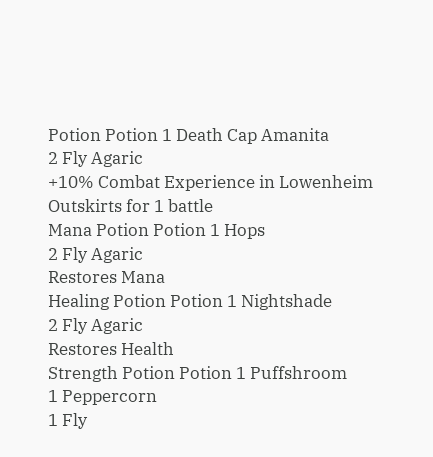Potion Potion 1 Death Cap Amanita
2 Fly Agaric
+10% Combat Experience in Lowenheim Outskirts for 1 battle
Mana Potion Potion 1 Hops
2 Fly Agaric
Restores Mana
Healing Potion Potion 1 Nightshade
2 Fly Agaric
Restores Health
Strength Potion Potion 1 Puffshroom
1 Peppercorn
1 Fly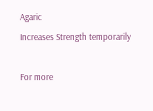Agaric
Increases Strength temporarily

For more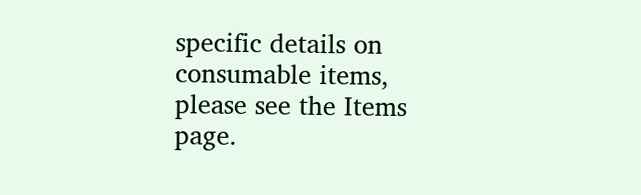specific details on consumable items, please see the Items page.